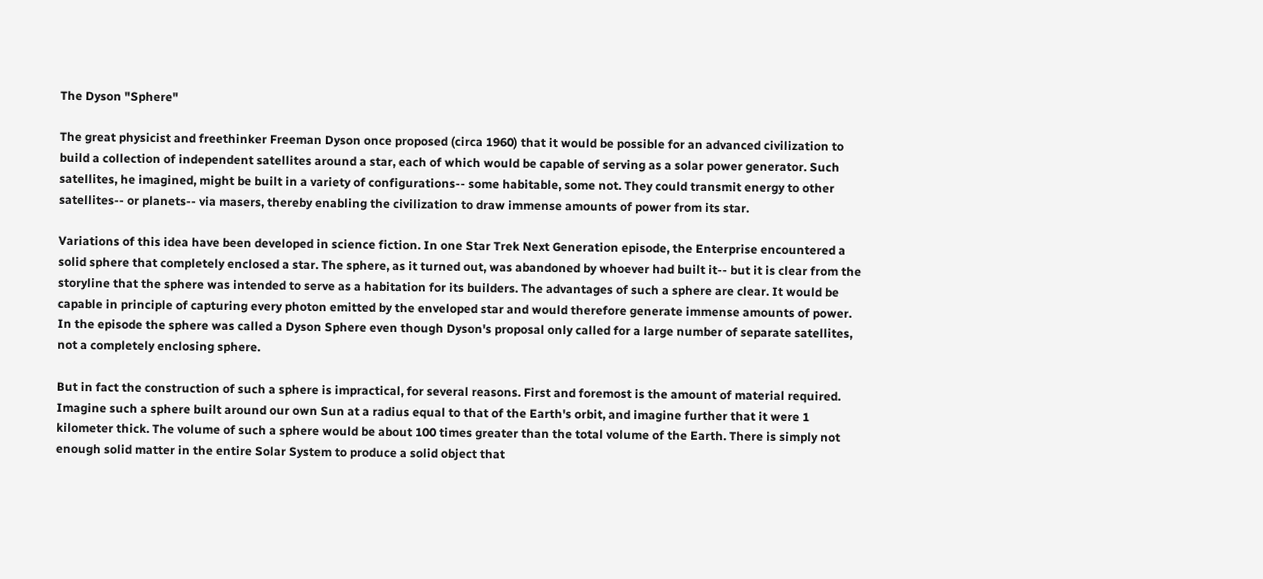The Dyson "Sphere"

The great physicist and freethinker Freeman Dyson once proposed (circa 1960) that it would be possible for an advanced civilization to build a collection of independent satellites around a star, each of which would be capable of serving as a solar power generator. Such satellites, he imagined, might be built in a variety of configurations-- some habitable, some not. They could transmit energy to other satellites-- or planets-- via masers, thereby enabling the civilization to draw immense amounts of power from its star.

Variations of this idea have been developed in science fiction. In one Star Trek Next Generation episode, the Enterprise encountered a solid sphere that completely enclosed a star. The sphere, as it turned out, was abandoned by whoever had built it-- but it is clear from the storyline that the sphere was intended to serve as a habitation for its builders. The advantages of such a sphere are clear. It would be capable in principle of capturing every photon emitted by the enveloped star and would therefore generate immense amounts of power. In the episode the sphere was called a Dyson Sphere even though Dyson's proposal only called for a large number of separate satellites, not a completely enclosing sphere.

But in fact the construction of such a sphere is impractical, for several reasons. First and foremost is the amount of material required. Imagine such a sphere built around our own Sun at a radius equal to that of the Earth's orbit, and imagine further that it were 1 kilometer thick. The volume of such a sphere would be about 100 times greater than the total volume of the Earth. There is simply not enough solid matter in the entire Solar System to produce a solid object that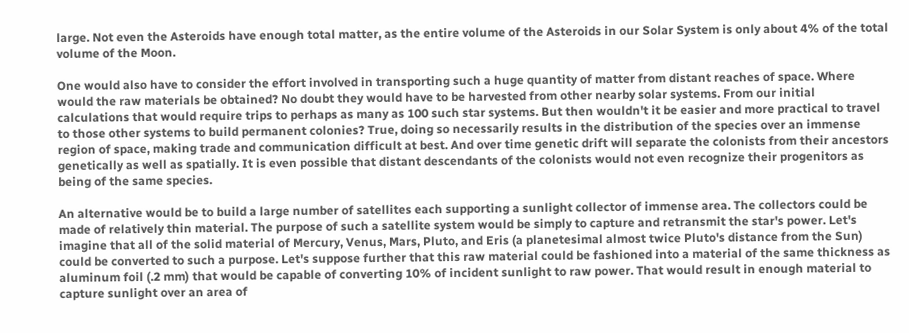large. Not even the Asteroids have enough total matter, as the entire volume of the Asteroids in our Solar System is only about 4% of the total volume of the Moon.

One would also have to consider the effort involved in transporting such a huge quantity of matter from distant reaches of space. Where would the raw materials be obtained? No doubt they would have to be harvested from other nearby solar systems. From our initial calculations that would require trips to perhaps as many as 100 such star systems. But then wouldn't it be easier and more practical to travel to those other systems to build permanent colonies? True, doing so necessarily results in the distribution of the species over an immense region of space, making trade and communication difficult at best. And over time genetic drift will separate the colonists from their ancestors genetically as well as spatially. It is even possible that distant descendants of the colonists would not even recognize their progenitors as being of the same species.

An alternative would be to build a large number of satellites each supporting a sunlight collector of immense area. The collectors could be made of relatively thin material. The purpose of such a satellite system would be simply to capture and retransmit the star's power. Let's imagine that all of the solid material of Mercury, Venus, Mars, Pluto, and Eris (a planetesimal almost twice Pluto's distance from the Sun) could be converted to such a purpose. Let's suppose further that this raw material could be fashioned into a material of the same thickness as aluminum foil (.2 mm) that would be capable of converting 10% of incident sunlight to raw power. That would result in enough material to capture sunlight over an area of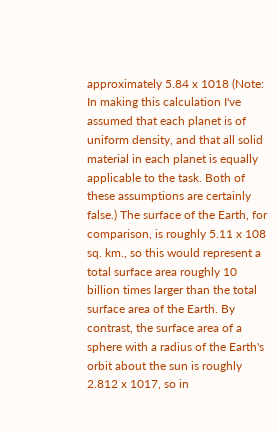approximately 5.84 x 1018 (Note: In making this calculation I've assumed that each planet is of uniform density, and that all solid material in each planet is equally applicable to the task. Both of these assumptions are certainly false.) The surface of the Earth, for comparison, is roughly 5.11 x 108 sq. km., so this would represent a total surface area roughly 10 billion times larger than the total surface area of the Earth. By contrast, the surface area of a sphere with a radius of the Earth's orbit about the sun is roughly 2.812 x 1017, so in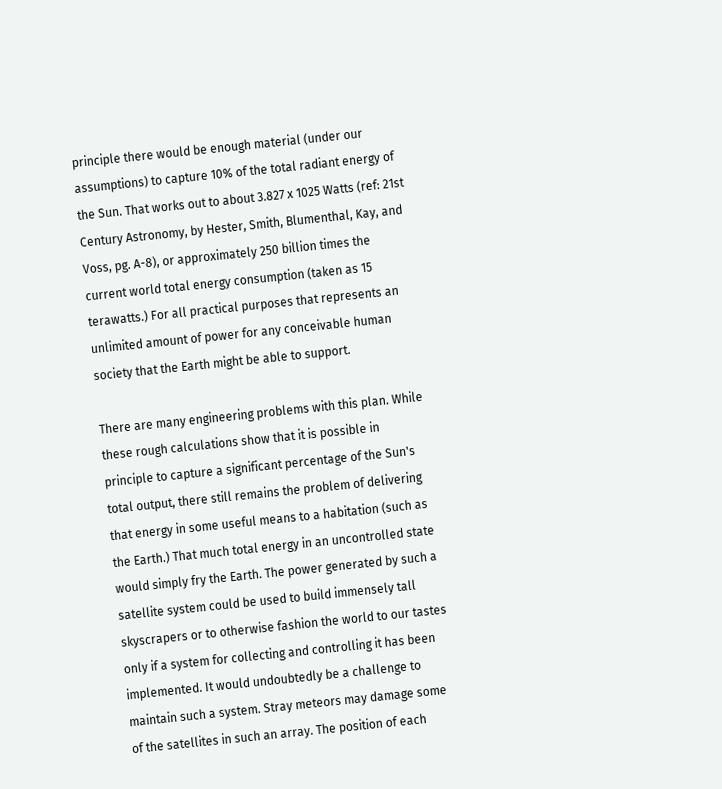principle there would be enough material (under our assumptions) to capture 10% of the total radiant energy of the Sun. That works out to about 3.827 x 1025 Watts (ref: 21st Century Astronomy, by Hester, Smith, Blumenthal, Kay, and Voss, pg. A-8), or approximately 250 billion times the current world total energy consumption (taken as 15 terawatts.) For all practical purposes that represents an unlimited amount of power for any conceivable human society that the Earth might be able to support.

There are many engineering problems with this plan. While these rough calculations show that it is possible in principle to capture a significant percentage of the Sun's total output, there still remains the problem of delivering that energy in some useful means to a habitation (such as the Earth.) That much total energy in an uncontrolled state would simply fry the Earth. The power generated by such a satellite system could be used to build immensely tall skyscrapers or to otherwise fashion the world to our tastes only if a system for collecting and controlling it has been implemented. It would undoubtedly be a challenge to maintain such a system. Stray meteors may damage some of the satellites in such an array. The position of each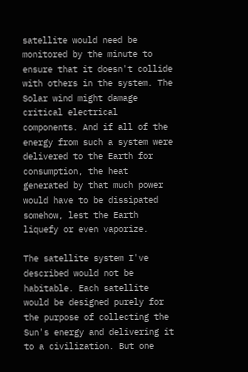satellite would need be monitored by the minute to ensure that it doesn't collide with others in the system. The Solar wind might damage critical electrical components. And if all of the energy from such a system were delivered to the Earth for consumption, the heat generated by that much power would have to be dissipated somehow, lest the Earth liquefy or even vaporize.

The satellite system I've described would not be habitable. Each satellite would be designed purely for the purpose of collecting the Sun's energy and delivering it to a civilization. But one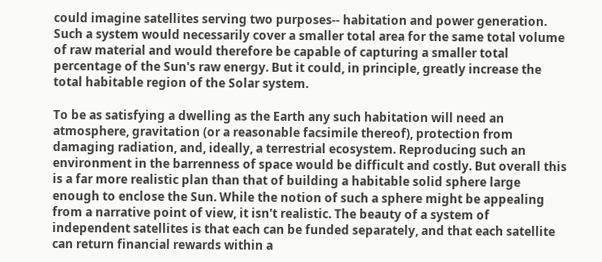could imagine satellites serving two purposes-- habitation and power generation. Such a system would necessarily cover a smaller total area for the same total volume of raw material and would therefore be capable of capturing a smaller total percentage of the Sun's raw energy. But it could, in principle, greatly increase the total habitable region of the Solar system.

To be as satisfying a dwelling as the Earth any such habitation will need an atmosphere, gravitation (or a reasonable facsimile thereof), protection from damaging radiation, and, ideally, a terrestrial ecosystem. Reproducing such an environment in the barrenness of space would be difficult and costly. But overall this is a far more realistic plan than that of building a habitable solid sphere large enough to enclose the Sun. While the notion of such a sphere might be appealing from a narrative point of view, it isn't realistic. The beauty of a system of independent satellites is that each can be funded separately, and that each satellite can return financial rewards within a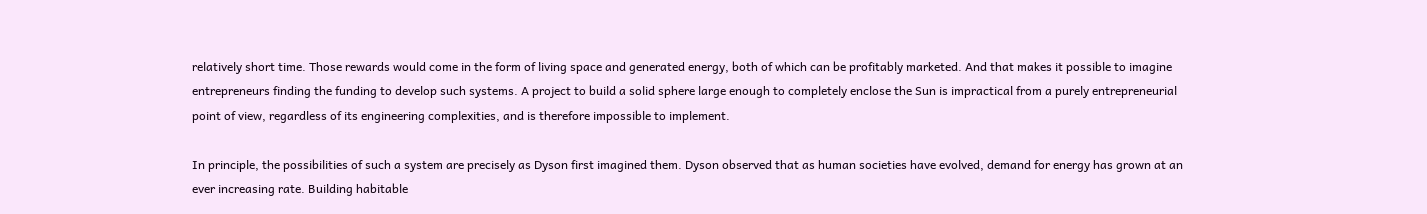relatively short time. Those rewards would come in the form of living space and generated energy, both of which can be profitably marketed. And that makes it possible to imagine entrepreneurs finding the funding to develop such systems. A project to build a solid sphere large enough to completely enclose the Sun is impractical from a purely entrepreneurial point of view, regardless of its engineering complexities, and is therefore impossible to implement.

In principle, the possibilities of such a system are precisely as Dyson first imagined them. Dyson observed that as human societies have evolved, demand for energy has grown at an ever increasing rate. Building habitable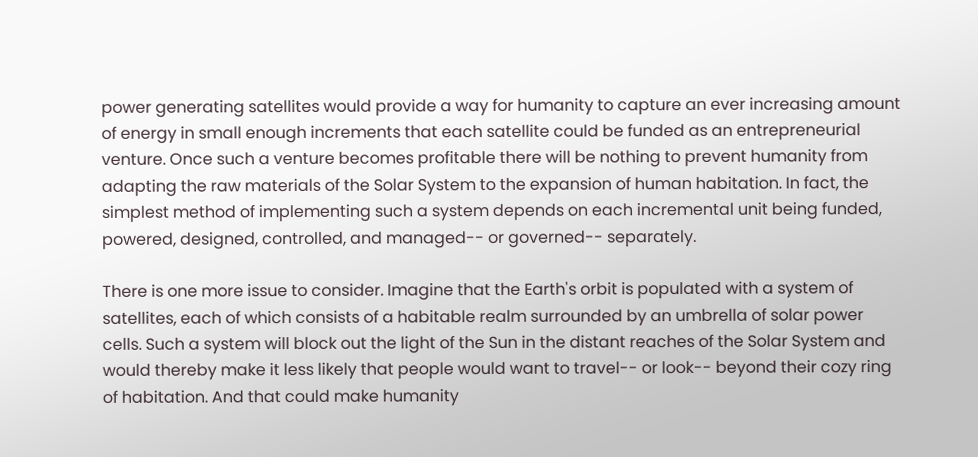power generating satellites would provide a way for humanity to capture an ever increasing amount of energy in small enough increments that each satellite could be funded as an entrepreneurial venture. Once such a venture becomes profitable there will be nothing to prevent humanity from adapting the raw materials of the Solar System to the expansion of human habitation. In fact, the simplest method of implementing such a system depends on each incremental unit being funded, powered, designed, controlled, and managed-- or governed-- separately.

There is one more issue to consider. Imagine that the Earth's orbit is populated with a system of satellites, each of which consists of a habitable realm surrounded by an umbrella of solar power cells. Such a system will block out the light of the Sun in the distant reaches of the Solar System and would thereby make it less likely that people would want to travel-- or look-- beyond their cozy ring of habitation. And that could make humanity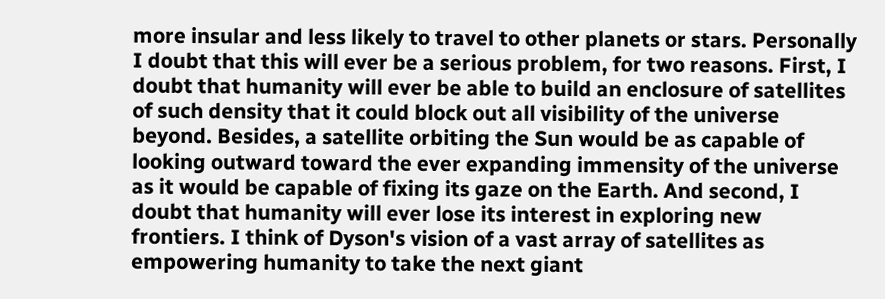more insular and less likely to travel to other planets or stars. Personally I doubt that this will ever be a serious problem, for two reasons. First, I doubt that humanity will ever be able to build an enclosure of satellites of such density that it could block out all visibility of the universe beyond. Besides, a satellite orbiting the Sun would be as capable of looking outward toward the ever expanding immensity of the universe as it would be capable of fixing its gaze on the Earth. And second, I doubt that humanity will ever lose its interest in exploring new frontiers. I think of Dyson's vision of a vast array of satellites as empowering humanity to take the next giant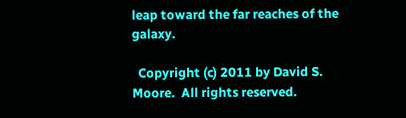leap toward the far reaches of the galaxy.

  Copyright (c) 2011 by David S. Moore.  All rights reserved.